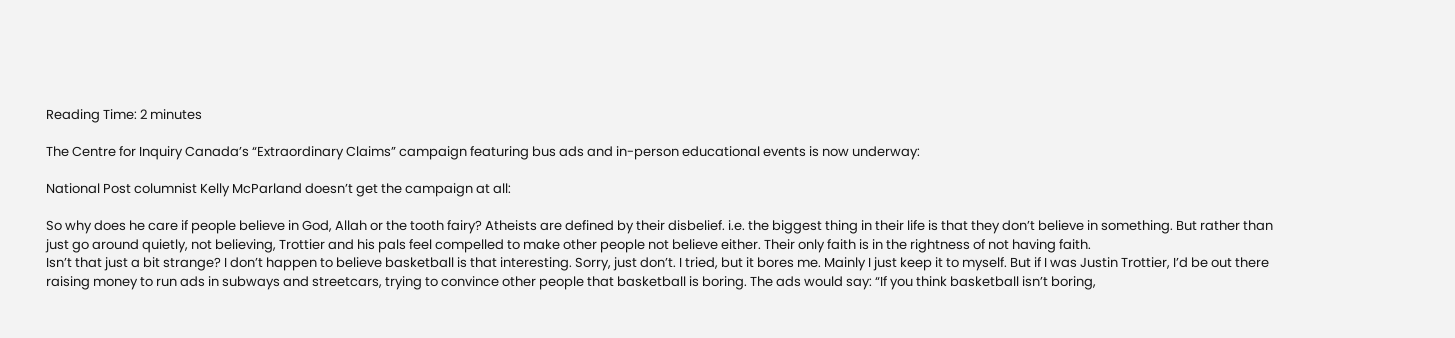Reading Time: 2 minutes

The Centre for Inquiry Canada’s “Extraordinary Claims” campaign featuring bus ads and in-person educational events is now underway:

National Post columnist Kelly McParland doesn’t get the campaign at all:

So why does he care if people believe in God, Allah or the tooth fairy? Atheists are defined by their disbelief. i.e. the biggest thing in their life is that they don’t believe in something. But rather than just go around quietly, not believing, Trottier and his pals feel compelled to make other people not believe either. Their only faith is in the rightness of not having faith.
Isn’t that just a bit strange? I don’t happen to believe basketball is that interesting. Sorry, just don’t. I tried, but it bores me. Mainly I just keep it to myself. But if I was Justin Trottier, I’d be out there raising money to run ads in subways and streetcars, trying to convince other people that basketball is boring. The ads would say: “If you think basketball isn’t boring,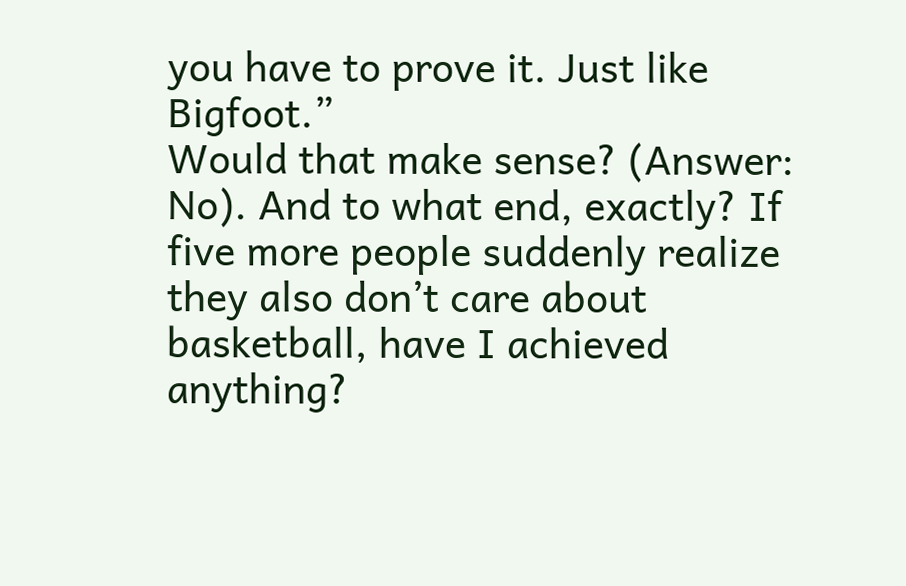you have to prove it. Just like Bigfoot.”
Would that make sense? (Answer: No). And to what end, exactly? If five more people suddenly realize they also don’t care about basketball, have I achieved anything?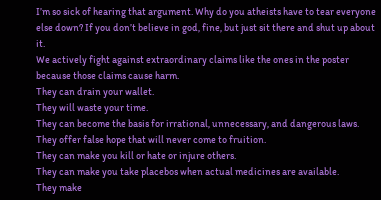I’m so sick of hearing that argument. Why do you atheists have to tear everyone else down? If you don’t believe in god, fine, but just sit there and shut up about it.
We actively fight against extraordinary claims like the ones in the poster because those claims cause harm.
They can drain your wallet.
They will waste your time.
They can become the basis for irrational, unnecessary, and dangerous laws.
They offer false hope that will never come to fruition.
They can make you kill or hate or injure others.
They can make you take placebos when actual medicines are available.
They make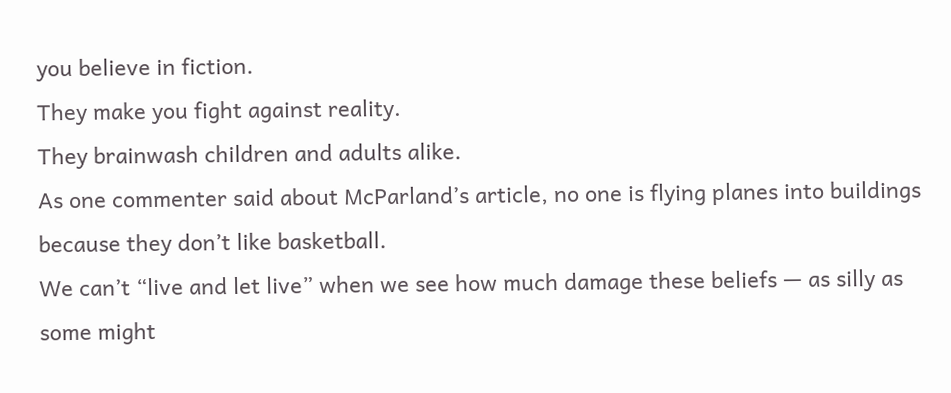you believe in fiction.
They make you fight against reality.
They brainwash children and adults alike.
As one commenter said about McParland’s article, no one is flying planes into buildings because they don’t like basketball.
We can’t “live and let live” when we see how much damage these beliefs — as silly as some might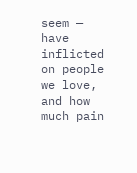seem — have inflicted on people we love, and how much pain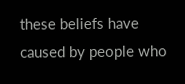these beliefs have caused by people who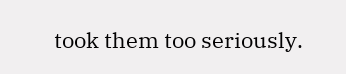took them too seriously.